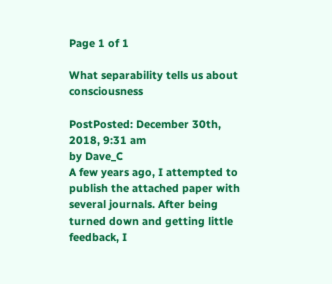Page 1 of 1

What separability tells us about consciousness

PostPosted: December 30th, 2018, 9:31 am
by Dave_C
A few years ago, I attempted to publish the attached paper with several journals. After being turned down and getting little feedback, I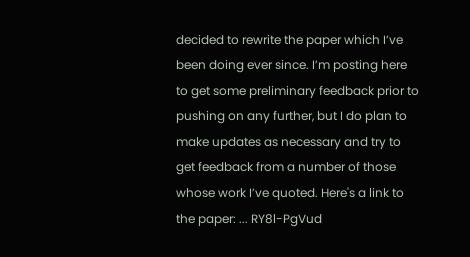decided to rewrite the paper which I’ve been doing ever since. I’m posting here to get some preliminary feedback prior to pushing on any further, but I do plan to make updates as necessary and try to get feedback from a number of those whose work I’ve quoted. Here's a link to the paper: ... RY8l-PgVud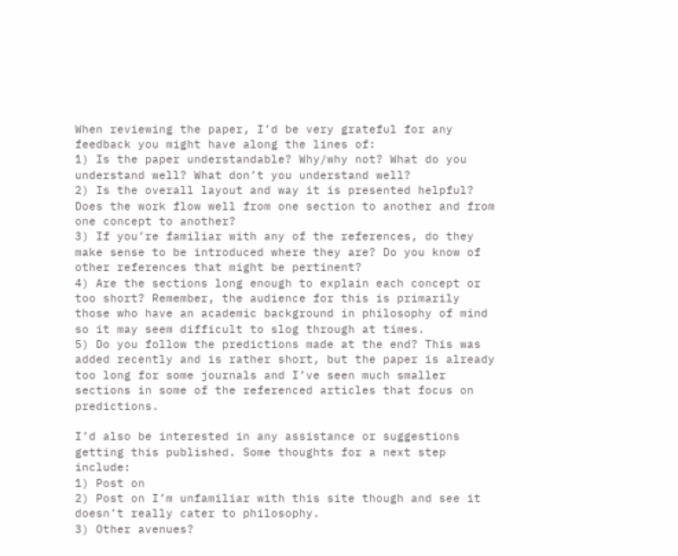When reviewing the paper, I’d be very grateful for any feedback you might have along the lines of:
1) Is the paper understandable? Why/why not? What do you understand well? What don’t you understand well?
2) Is the overall layout and way it is presented helpful? Does the work flow well from one section to another and from one concept to another?
3) If you’re familiar with any of the references, do they make sense to be introduced where they are? Do you know of other references that might be pertinent?
4) Are the sections long enough to explain each concept or too short? Remember, the audience for this is primarily those who have an academic background in philosophy of mind so it may seem difficult to slog through at times.
5) Do you follow the predictions made at the end? This was added recently and is rather short, but the paper is already too long for some journals and I’ve seen much smaller sections in some of the referenced articles that focus on predictions.

I’d also be interested in any assistance or suggestions getting this published. Some thoughts for a next step include:
1) Post on
2) Post on I’m unfamiliar with this site though and see it doesn’t really cater to philosophy.
3) Other avenues?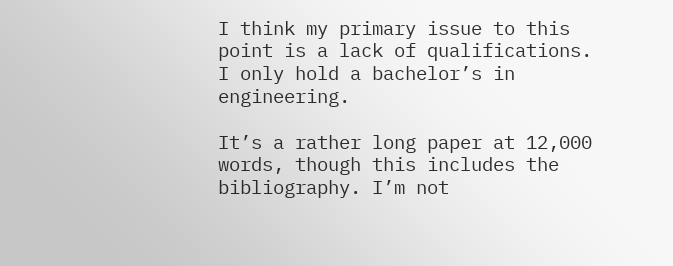I think my primary issue to this point is a lack of qualifications. I only hold a bachelor’s in engineering.

It’s a rather long paper at 12,000 words, though this includes the bibliography. I’m not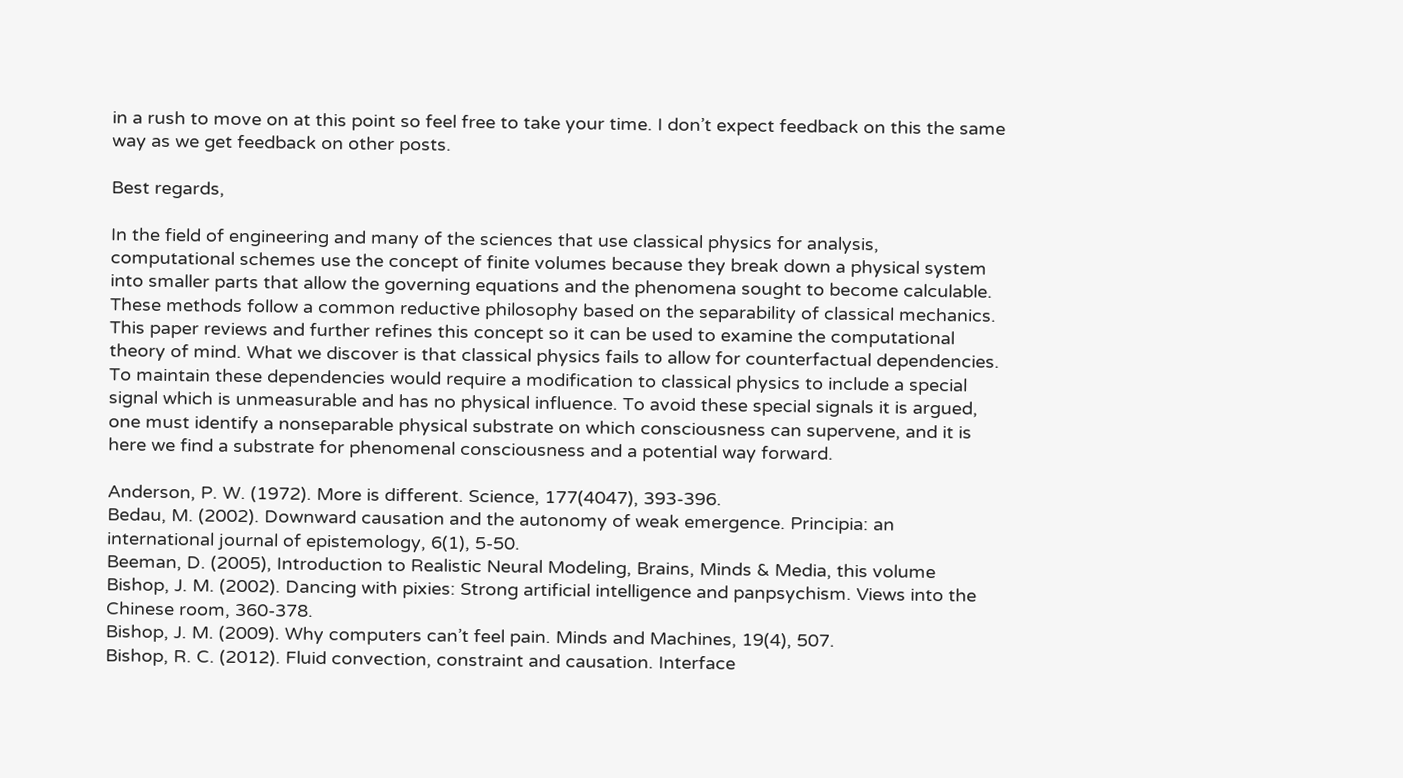in a rush to move on at this point so feel free to take your time. I don’t expect feedback on this the same way as we get feedback on other posts.

Best regards,

In the field of engineering and many of the sciences that use classical physics for analysis, computational schemes use the concept of finite volumes because they break down a physical system into smaller parts that allow the governing equations and the phenomena sought to become calculable. These methods follow a common reductive philosophy based on the separability of classical mechanics. This paper reviews and further refines this concept so it can be used to examine the computational theory of mind. What we discover is that classical physics fails to allow for counterfactual dependencies. To maintain these dependencies would require a modification to classical physics to include a special signal which is unmeasurable and has no physical influence. To avoid these special signals it is argued, one must identify a nonseparable physical substrate on which consciousness can supervene, and it is here we find a substrate for phenomenal consciousness and a potential way forward.

Anderson, P. W. (1972). More is different. Science, 177(4047), 393-396.
Bedau, M. (2002). Downward causation and the autonomy of weak emergence. Principia: an international journal of epistemology, 6(1), 5-50.
Beeman, D. (2005), Introduction to Realistic Neural Modeling, Brains, Minds & Media, this volume
Bishop, J. M. (2002). Dancing with pixies: Strong artificial intelligence and panpsychism. Views into the Chinese room, 360-378.
Bishop, J. M. (2009). Why computers can’t feel pain. Minds and Machines, 19(4), 507.
Bishop, R. C. (2012). Fluid convection, constraint and causation. Interface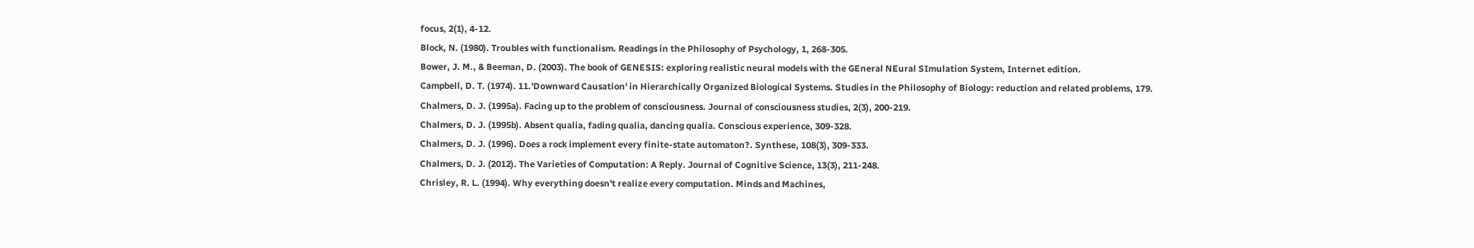focus, 2(1), 4-12.
Block, N. (1980). Troubles with functionalism. Readings in the Philosophy of Psychology, 1, 268-305.
Bower, J. M., & Beeman, D. (2003). The book of GENESIS: exploring realistic neural models with the GEneral NEural SImulation System, Internet edition.
Campbell, D. T. (1974). 11.'Downward Causation' in Hierarchically Organized Biological Systems. Studies in the Philosophy of Biology: reduction and related problems, 179.
Chalmers, D. J. (1995a). Facing up to the problem of consciousness. Journal of consciousness studies, 2(3), 200-219.
Chalmers, D. J. (1995b). Absent qualia, fading qualia, dancing qualia. Conscious experience, 309-328.
Chalmers, D. J. (1996). Does a rock implement every finite-state automaton?. Synthese, 108(3), 309-333.
Chalmers, D. J. (2012). The Varieties of Computation: A Reply. Journal of Cognitive Science, 13(3), 211-248.
Chrisley, R. L. (1994). Why everything doesn't realize every computation. Minds and Machines,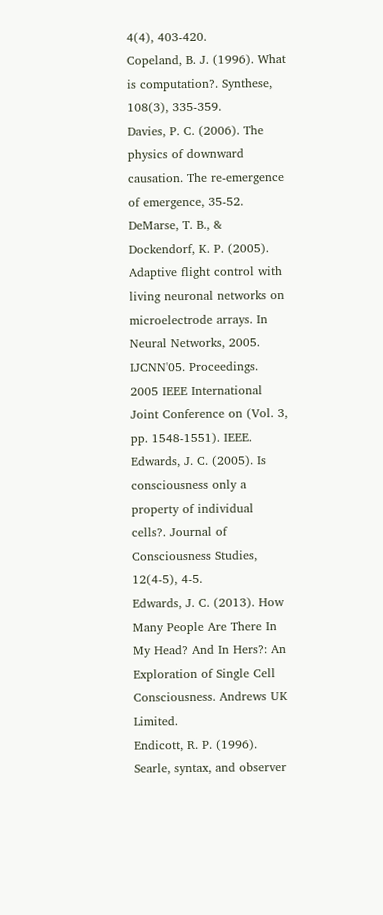4(4), 403-420.
Copeland, B. J. (1996). What is computation?. Synthese, 108(3), 335-359.
Davies, P. C. (2006). The physics of downward causation. The re-emergence of emergence, 35-52.
DeMarse, T. B., & Dockendorf, K. P. (2005). Adaptive flight control with living neuronal networks on microelectrode arrays. In Neural Networks, 2005. IJCNN'05. Proceedings. 2005 IEEE International Joint Conference on (Vol. 3, pp. 1548-1551). IEEE.
Edwards, J. C. (2005). Is consciousness only a property of individual cells?. Journal of Consciousness Studies, 12(4-5), 4-5.
Edwards, J. C. (2013). How Many People Are There In My Head? And In Hers?: An Exploration of Single Cell Consciousness. Andrews UK Limited.
Endicott, R. P. (1996). Searle, syntax, and observer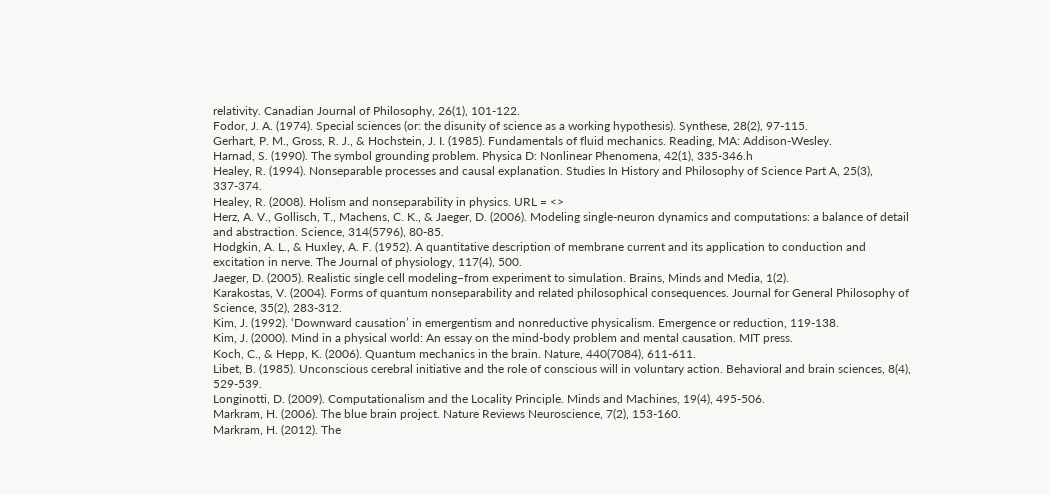relativity. Canadian Journal of Philosophy, 26(1), 101-122.
Fodor, J. A. (1974). Special sciences (or: the disunity of science as a working hypothesis). Synthese, 28(2), 97-115.
Gerhart, P. M., Gross, R. J., & Hochstein, J. I. (1985). Fundamentals of fluid mechanics. Reading, MA: Addison-Wesley.
Harnad, S. (1990). The symbol grounding problem. Physica D: Nonlinear Phenomena, 42(1), 335-346.h
Healey, R. (1994). Nonseparable processes and causal explanation. Studies In History and Philosophy of Science Part A, 25(3), 337-374.
Healey, R. (2008). Holism and nonseparability in physics. URL = <>
Herz, A. V., Gollisch, T., Machens, C. K., & Jaeger, D. (2006). Modeling single-neuron dynamics and computations: a balance of detail and abstraction. Science, 314(5796), 80-85.
Hodgkin, A. L., & Huxley, A. F. (1952). A quantitative description of membrane current and its application to conduction and excitation in nerve. The Journal of physiology, 117(4), 500.
Jaeger, D. (2005). Realistic single cell modeling–from experiment to simulation. Brains, Minds and Media, 1(2).
Karakostas, V. (2004). Forms of quantum nonseparability and related philosophical consequences. Journal for General Philosophy of Science, 35(2), 283-312.
Kim, J. (1992). ‘Downward causation’ in emergentism and nonreductive physicalism. Emergence or reduction, 119-138.
Kim, J. (2000). Mind in a physical world: An essay on the mind-body problem and mental causation. MIT press.
Koch, C., & Hepp, K. (2006). Quantum mechanics in the brain. Nature, 440(7084), 611-611.
Libet, B. (1985). Unconscious cerebral initiative and the role of conscious will in voluntary action. Behavioral and brain sciences, 8(4), 529-539.
Longinotti, D. (2009). Computationalism and the Locality Principle. Minds and Machines, 19(4), 495-506.
Markram, H. (2006). The blue brain project. Nature Reviews Neuroscience, 7(2), 153-160.
Markram, H. (2012). The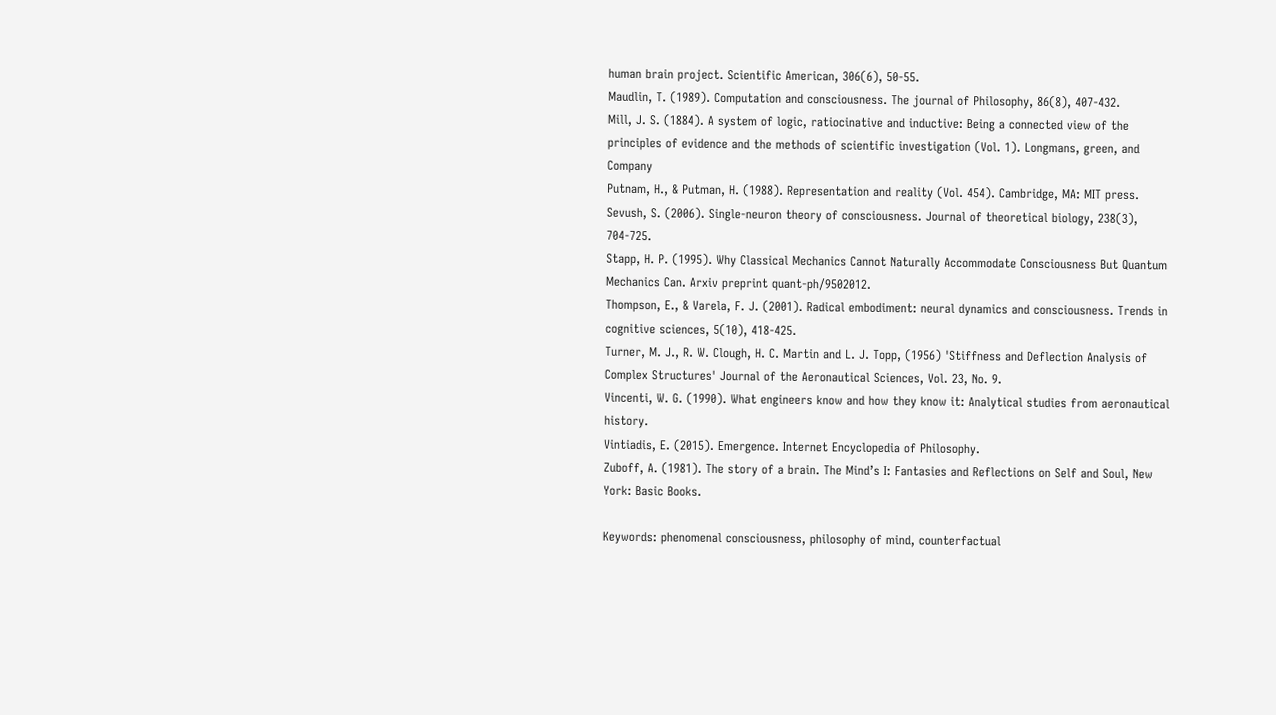human brain project. Scientific American, 306(6), 50-55.
Maudlin, T. (1989). Computation and consciousness. The journal of Philosophy, 86(8), 407-432.
Mill, J. S. (1884). A system of logic, ratiocinative and inductive: Being a connected view of the principles of evidence and the methods of scientific investigation (Vol. 1). Longmans, green, and Company
Putnam, H., & Putman, H. (1988). Representation and reality (Vol. 454). Cambridge, MA: MIT press.
Sevush, S. (2006). Single-neuron theory of consciousness. Journal of theoretical biology, 238(3), 704-725.
Stapp, H. P. (1995). Why Classical Mechanics Cannot Naturally Accommodate Consciousness But Quantum Mechanics Can. Arxiv preprint quant-ph/9502012.
Thompson, E., & Varela, F. J. (2001). Radical embodiment: neural dynamics and consciousness. Trends in cognitive sciences, 5(10), 418-425.
Turner, M. J., R. W. Clough, H. C. Martin and L. J. Topp, (1956) 'Stiffness and Deflection Analysis of Complex Structures' Journal of the Aeronautical Sciences, Vol. 23, No. 9.
Vincenti, W. G. (1990). What engineers know and how they know it: Analytical studies from aeronautical history.
Vintiadis, E. (2015). Emergence. Internet Encyclopedia of Philosophy.
Zuboff, A. (1981). The story of a brain. The Mind’s I: Fantasies and Reflections on Self and Soul, New York: Basic Books.

Keywords: phenomenal consciousness, philosophy of mind, counterfactual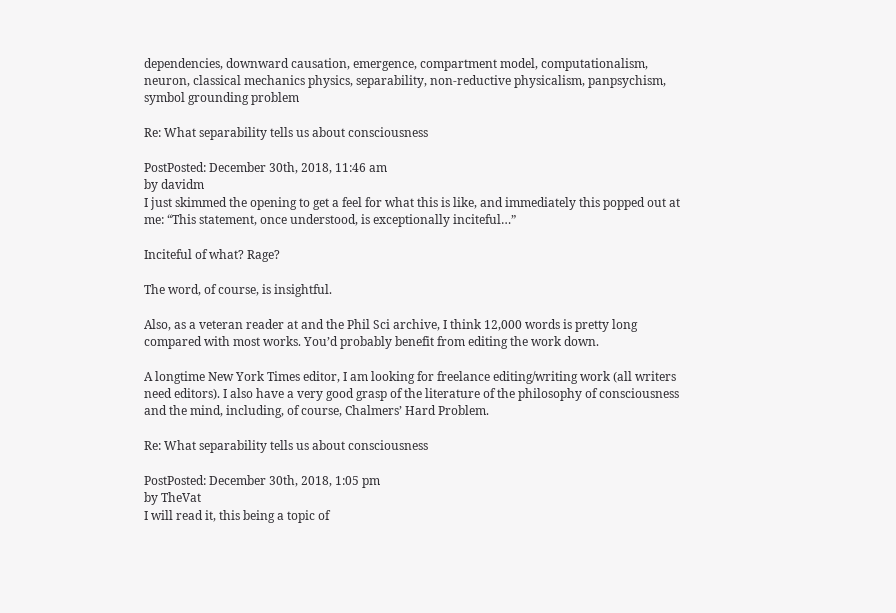dependencies, downward causation, emergence, compartment model, computationalism, neuron, classical mechanics physics, separability, non-reductive physicalism, panpsychism, symbol grounding problem

Re: What separability tells us about consciousness

PostPosted: December 30th, 2018, 11:46 am
by davidm
I just skimmed the opening to get a feel for what this is like, and immediately this popped out at me: “This statement, once understood, is exceptionally inciteful…”

Inciteful of what? Rage?

The word, of course, is insightful.

Also, as a veteran reader at and the Phil Sci archive, I think 12,000 words is pretty long compared with most works. You’d probably benefit from editing the work down.

A longtime New York Times editor, I am looking for freelance editing/writing work (all writers need editors). I also have a very good grasp of the literature of the philosophy of consciousness and the mind, including, of course, Chalmers’ Hard Problem.

Re: What separability tells us about consciousness

PostPosted: December 30th, 2018, 1:05 pm
by TheVat
I will read it, this being a topic of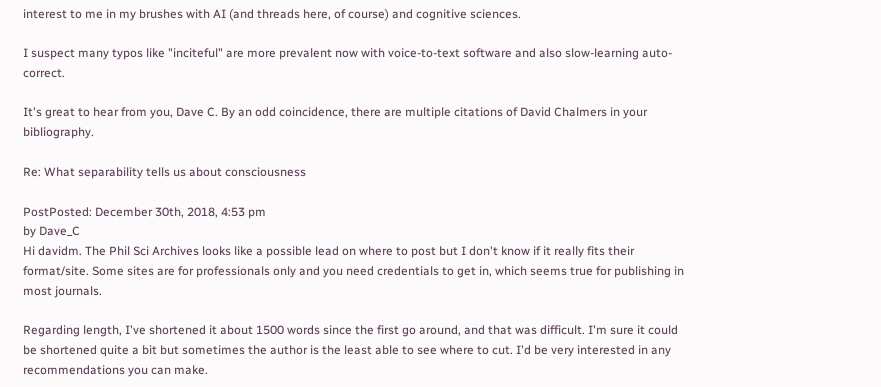interest to me in my brushes with AI (and threads here, of course) and cognitive sciences.

I suspect many typos like "inciteful" are more prevalent now with voice-to-text software and also slow-learning auto-correct.

It's great to hear from you, Dave C. By an odd coincidence, there are multiple citations of David Chalmers in your bibliography.

Re: What separability tells us about consciousness

PostPosted: December 30th, 2018, 4:53 pm
by Dave_C
Hi davidm. The Phil Sci Archives looks like a possible lead on where to post but I don't know if it really fits their format/site. Some sites are for professionals only and you need credentials to get in, which seems true for publishing in most journals.

Regarding length, I've shortened it about 1500 words since the first go around, and that was difficult. I'm sure it could be shortened quite a bit but sometimes the author is the least able to see where to cut. I'd be very interested in any recommendations you can make.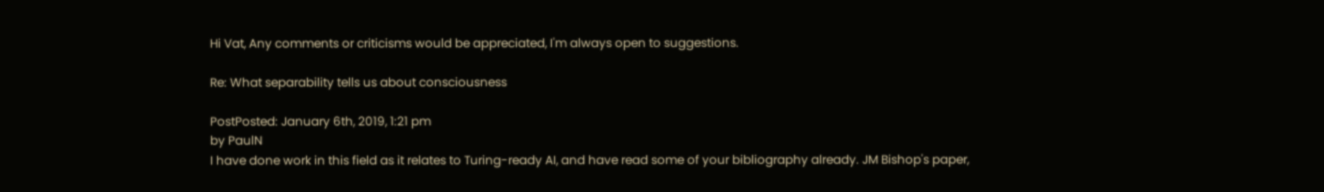Hi Vat, Any comments or criticisms would be appreciated, I'm always open to suggestions.

Re: What separability tells us about consciousness

PostPosted: January 6th, 2019, 1:21 pm
by PaulN
I have done work in this field as it relates to Turing-ready AI, and have read some of your bibliography already. JM Bishop's paper,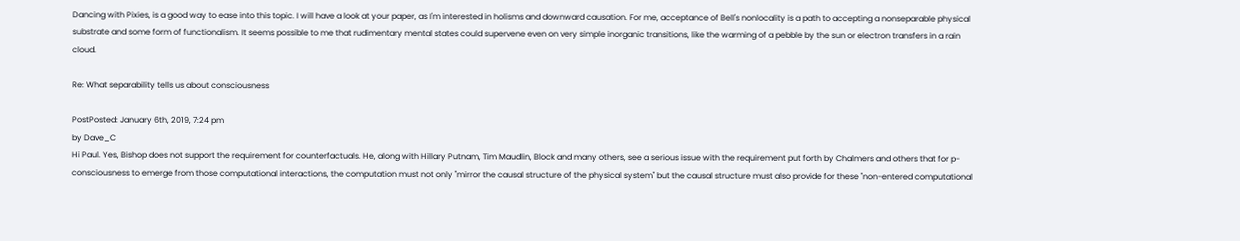Dancing with Pixies, is a good way to ease into this topic. I will have a look at your paper, as I'm interested in holisms and downward causation. For me, acceptance of Bell's nonlocality is a path to accepting a nonseparable physical substrate and some form of functionalism. It seems possible to me that rudimentary mental states could supervene even on very simple inorganic transitions, like the warming of a pebble by the sun or electron transfers in a rain cloud.

Re: What separability tells us about consciousness

PostPosted: January 6th, 2019, 7:24 pm
by Dave_C
Hi Paul. Yes, Bishop does not support the requirement for counterfactuals. He, along with Hillary Putnam, Tim Maudlin, Block and many others, see a serious issue with the requirement put forth by Chalmers and others that for p-consciousness to emerge from those computational interactions, the computation must not only "mirror the causal structure of the physical system" but the causal structure must also provide for these "non-entered computational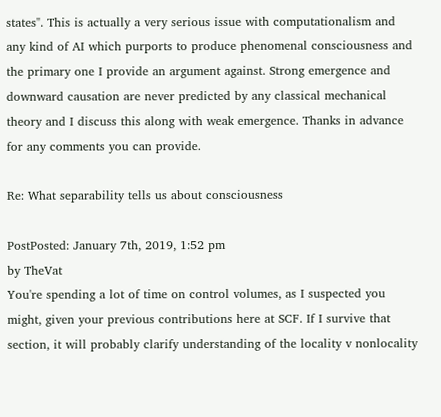states". This is actually a very serious issue with computationalism and any kind of AI which purports to produce phenomenal consciousness and the primary one I provide an argument against. Strong emergence and downward causation are never predicted by any classical mechanical theory and I discuss this along with weak emergence. Thanks in advance for any comments you can provide.

Re: What separability tells us about consciousness

PostPosted: January 7th, 2019, 1:52 pm
by TheVat
You're spending a lot of time on control volumes, as I suspected you might, given your previous contributions here at SCF. If I survive that section, it will probably clarify understanding of the locality v nonlocality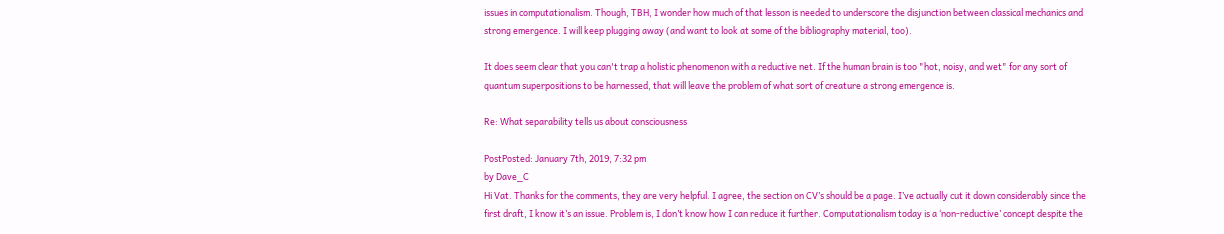issues in computationalism. Though, TBH, I wonder how much of that lesson is needed to underscore the disjunction between classical mechanics and strong emergence. I will keep plugging away (and want to look at some of the bibliography material, too).

It does seem clear that you can't trap a holistic phenomenon with a reductive net. If the human brain is too "hot, noisy, and wet" for any sort of quantum superpositions to be harnessed, that will leave the problem of what sort of creature a strong emergence is.

Re: What separability tells us about consciousness

PostPosted: January 7th, 2019, 7:32 pm
by Dave_C
Hi Vat. Thanks for the comments, they are very helpful. I agree, the section on CV’s should be a page. I’ve actually cut it down considerably since the first draft, I know it’s an issue. Problem is, I don’t know how I can reduce it further. Computationalism today is a ‘non-reductive’ concept despite the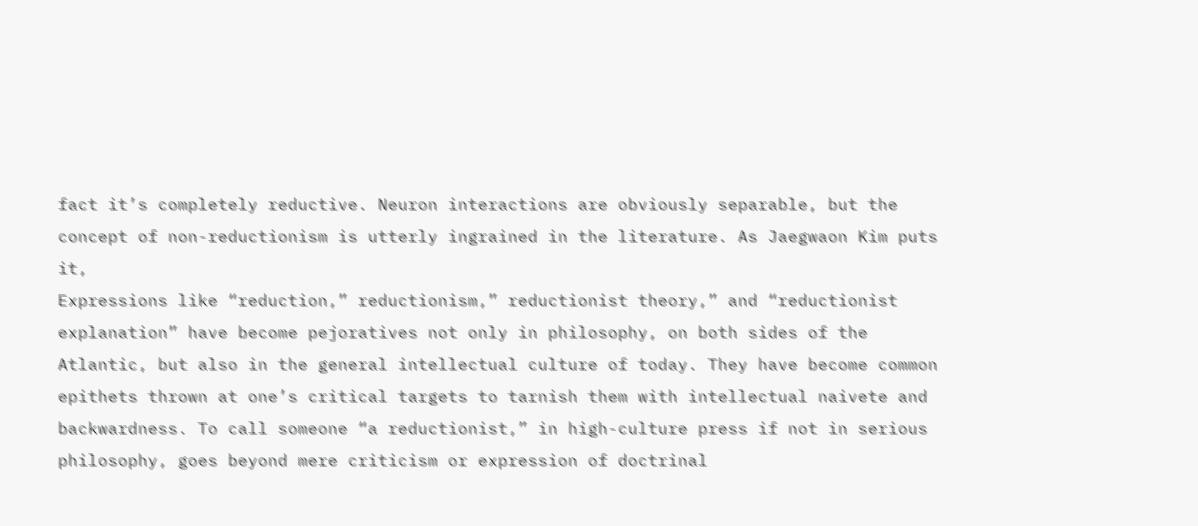fact it’s completely reductive. Neuron interactions are obviously separable, but the concept of non-reductionism is utterly ingrained in the literature. As Jaegwaon Kim puts it,
Expressions like “reduction,” reductionism,” reductionist theory,” and “reductionist explanation” have become pejoratives not only in philosophy, on both sides of the Atlantic, but also in the general intellectual culture of today. They have become common epithets thrown at one’s critical targets to tarnish them with intellectual naivete and backwardness. To call someone “a reductionist,” in high-culture press if not in serious philosophy, goes beyond mere criticism or expression of doctrinal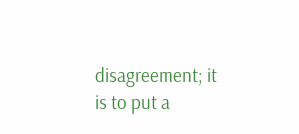disagreement; it is to put a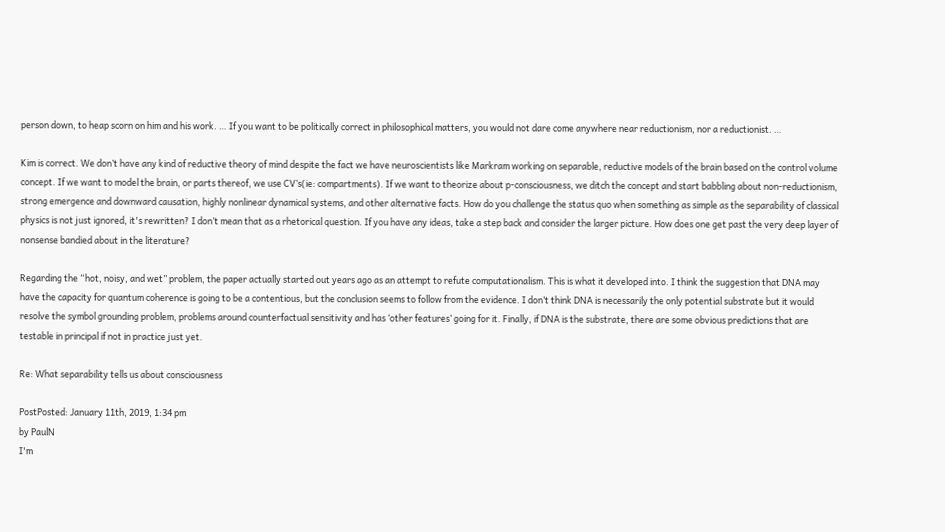person down, to heap scorn on him and his work. … If you want to be politically correct in philosophical matters, you would not dare come anywhere near reductionism, nor a reductionist. …

Kim is correct. We don’t have any kind of reductive theory of mind despite the fact we have neuroscientists like Markram working on separable, reductive models of the brain based on the control volume concept. If we want to model the brain, or parts thereof, we use CV’s(ie: compartments). If we want to theorize about p-consciousness, we ditch the concept and start babbling about non-reductionism, strong emergence and downward causation, highly nonlinear dynamical systems, and other alternative facts. How do you challenge the status quo when something as simple as the separability of classical physics is not just ignored, it's rewritten? I don’t mean that as a rhetorical question. If you have any ideas, take a step back and consider the larger picture. How does one get past the very deep layer of nonsense bandied about in the literature?

Regarding the “hot, noisy, and wet” problem, the paper actually started out years ago as an attempt to refute computationalism. This is what it developed into. I think the suggestion that DNA may have the capacity for quantum coherence is going to be a contentious, but the conclusion seems to follow from the evidence. I don’t think DNA is necessarily the only potential substrate but it would resolve the symbol grounding problem, problems around counterfactual sensitivity and has ‘other features’ going for it. Finally, if DNA is the substrate, there are some obvious predictions that are testable in principal if not in practice just yet.

Re: What separability tells us about consciousness

PostPosted: January 11th, 2019, 1:34 pm
by PaulN
I'm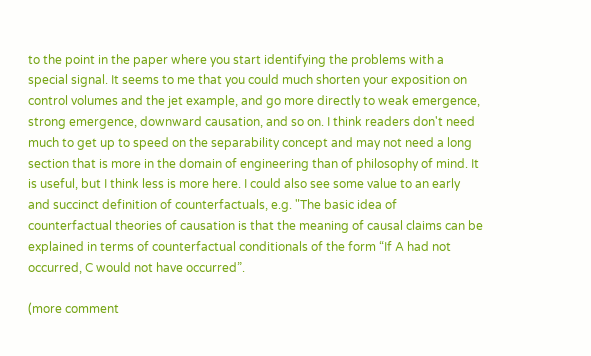to the point in the paper where you start identifying the problems with a special signal. It seems to me that you could much shorten your exposition on control volumes and the jet example, and go more directly to weak emergence, strong emergence, downward causation, and so on. I think readers don't need much to get up to speed on the separability concept and may not need a long section that is more in the domain of engineering than of philosophy of mind. It is useful, but I think less is more here. I could also see some value to an early and succinct definition of counterfactuals, e.g. "The basic idea of counterfactual theories of causation is that the meaning of causal claims can be explained in terms of counterfactual conditionals of the form “If A had not occurred, C would not have occurred”.

(more comment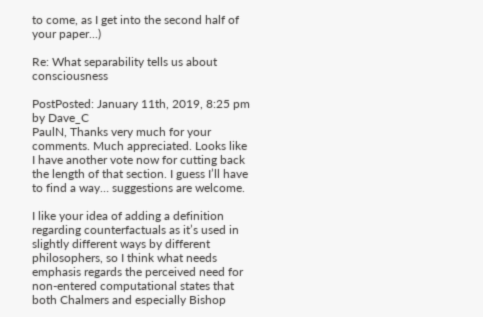to come, as I get into the second half of your paper...)

Re: What separability tells us about consciousness

PostPosted: January 11th, 2019, 8:25 pm
by Dave_C
PaulN, Thanks very much for your comments. Much appreciated. Looks like I have another vote now for cutting back the length of that section. I guess I’ll have to find a way… suggestions are welcome.

I like your idea of adding a definition regarding counterfactuals as it’s used in slightly different ways by different philosophers, so I think what needs emphasis regards the perceived need for non-entered computational states that both Chalmers and especially Bishop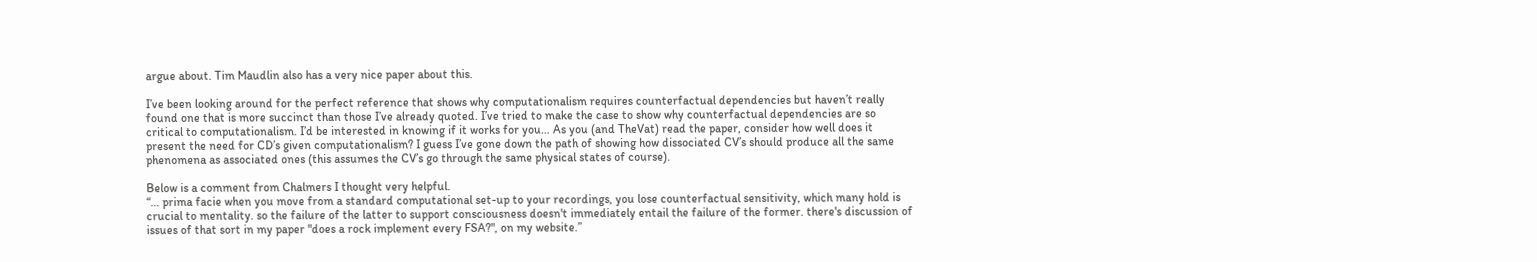argue about. Tim Maudlin also has a very nice paper about this.

I’ve been looking around for the perfect reference that shows why computationalism requires counterfactual dependencies but haven’t really found one that is more succinct than those I’ve already quoted. I’ve tried to make the case to show why counterfactual dependencies are so critical to computationalism. I’d be interested in knowing if it works for you… As you (and TheVat) read the paper, consider how well does it present the need for CD’s given computationalism? I guess I’ve gone down the path of showing how dissociated CV’s should produce all the same phenomena as associated ones (this assumes the CV’s go through the same physical states of course).

Below is a comment from Chalmers I thought very helpful.
“… prima facie when you move from a standard computational set-up to your recordings, you lose counterfactual sensitivity, which many hold is crucial to mentality. so the failure of the latter to support consciousness doesn't immediately entail the failure of the former. there's discussion of issues of that sort in my paper "does a rock implement every FSA?", on my website.”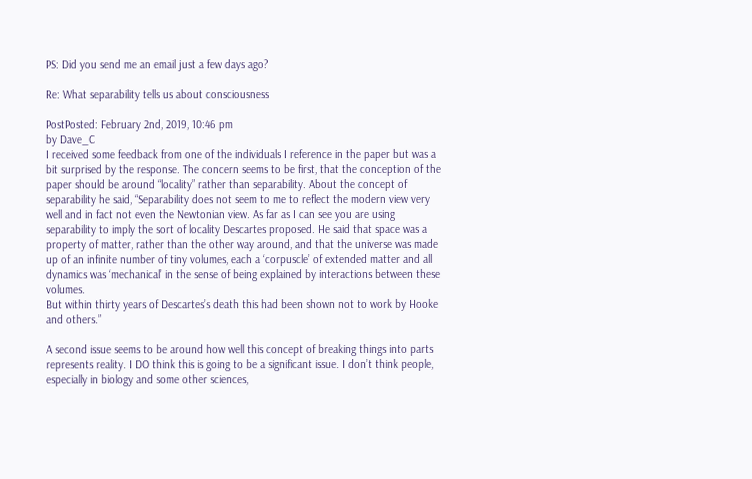PS: Did you send me an email just a few days ago?

Re: What separability tells us about consciousness

PostPosted: February 2nd, 2019, 10:46 pm
by Dave_C
I received some feedback from one of the individuals I reference in the paper but was a bit surprised by the response. The concern seems to be first, that the conception of the paper should be around “locality” rather than separability. About the concept of separability he said, “Separability does not seem to me to reflect the modern view very well and in fact not even the Newtonian view. As far as I can see you are using separability to imply the sort of locality Descartes proposed. He said that space was a property of matter, rather than the other way around, and that the universe was made up of an infinite number of tiny volumes, each a ‘corpuscle’ of extended matter and all dynamics was ‘mechanical’ in the sense of being explained by interactions between these volumes.
But within thirty years of Descartes’s death this had been shown not to work by Hooke and others.”

A second issue seems to be around how well this concept of breaking things into parts represents reality. I DO think this is going to be a significant issue. I don’t think people, especially in biology and some other sciences,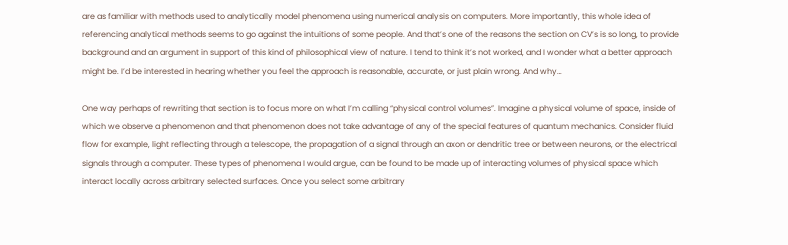are as familiar with methods used to analytically model phenomena using numerical analysis on computers. More importantly, this whole idea of referencing analytical methods seems to go against the intuitions of some people. And that’s one of the reasons the section on CV’s is so long, to provide background and an argument in support of this kind of philosophical view of nature. I tend to think it’s not worked, and I wonder what a better approach might be. I’d be interested in hearing whether you feel the approach is reasonable, accurate, or just plain wrong. And why…

One way perhaps of rewriting that section is to focus more on what I’m calling “physical control volumes”. Imagine a physical volume of space, inside of which we observe a phenomenon and that phenomenon does not take advantage of any of the special features of quantum mechanics. Consider fluid flow for example, light reflecting through a telescope, the propagation of a signal through an axon or dendritic tree or between neurons, or the electrical signals through a computer. These types of phenomena I would argue, can be found to be made up of interacting volumes of physical space which interact locally across arbitrary selected surfaces. Once you select some arbitrary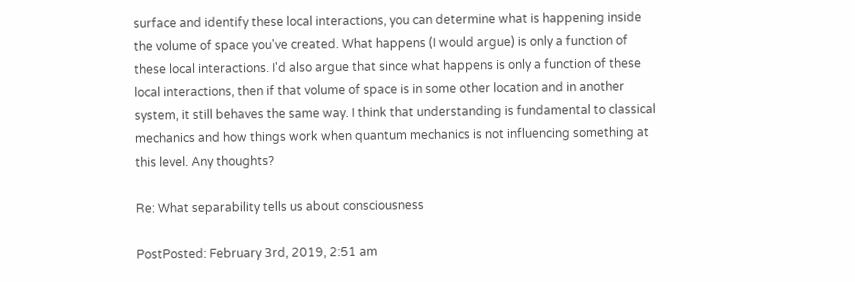surface and identify these local interactions, you can determine what is happening inside the volume of space you've created. What happens (I would argue) is only a function of these local interactions. I'd also argue that since what happens is only a function of these local interactions, then if that volume of space is in some other location and in another system, it still behaves the same way. I think that understanding is fundamental to classical mechanics and how things work when quantum mechanics is not influencing something at this level. Any thoughts?

Re: What separability tells us about consciousness

PostPosted: February 3rd, 2019, 2:51 am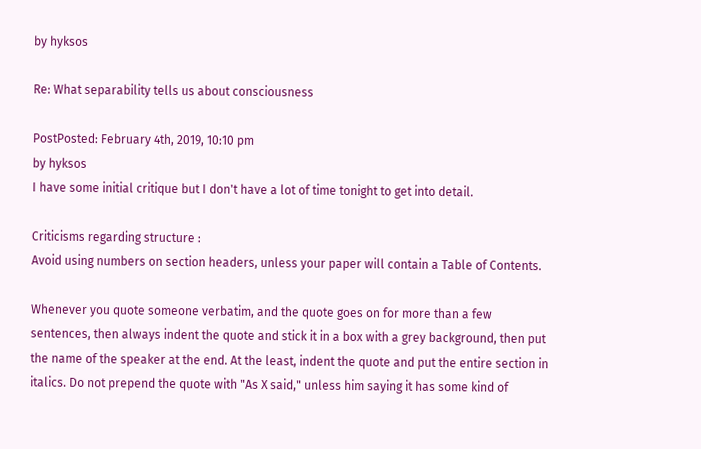by hyksos

Re: What separability tells us about consciousness

PostPosted: February 4th, 2019, 10:10 pm
by hyksos
I have some initial critique but I don't have a lot of time tonight to get into detail.

Criticisms regarding structure :
Avoid using numbers on section headers, unless your paper will contain a Table of Contents.

Whenever you quote someone verbatim, and the quote goes on for more than a few sentences, then always indent the quote and stick it in a box with a grey background, then put the name of the speaker at the end. At the least, indent the quote and put the entire section in italics. Do not prepend the quote with "As X said," unless him saying it has some kind of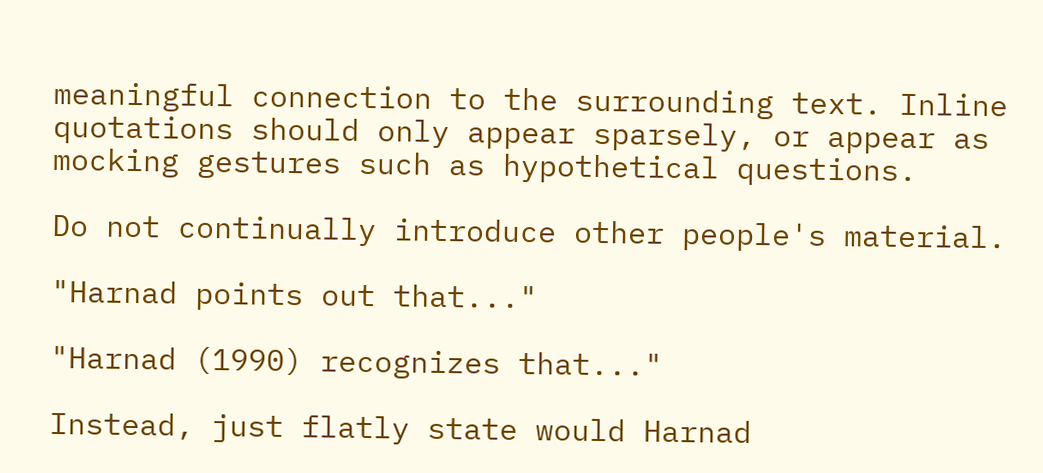meaningful connection to the surrounding text. Inline quotations should only appear sparsely, or appear as mocking gestures such as hypothetical questions.

Do not continually introduce other people's material.

"Harnad points out that..."

"Harnad (1990) recognizes that..."

Instead, just flatly state would Harnad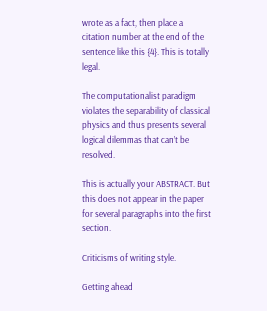wrote as a fact, then place a citation number at the end of the sentence like this {4}. This is totally legal.

The computationalist paradigm violates the separability of classical physics and thus presents several logical dilemmas that can’t be resolved.

This is actually your ABSTRACT. But this does not appear in the paper for several paragraphs into the first section.

Criticisms of writing style.

Getting ahead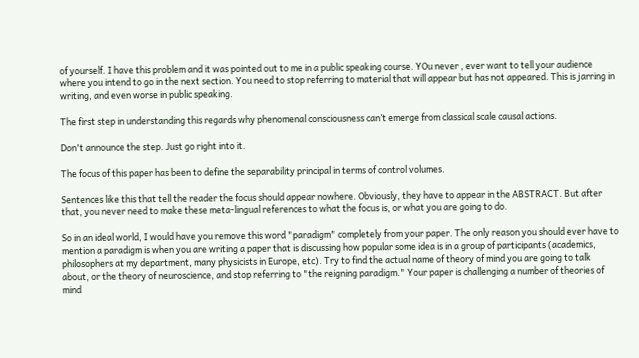of yourself. I have this problem and it was pointed out to me in a public speaking course. YOu never , ever want to tell your audience where you intend to go in the next section. You need to stop referring to material that will appear but has not appeared. This is jarring in writing, and even worse in public speaking.

The first step in understanding this regards why phenomenal consciousness can’t emerge from classical scale causal actions.

Don't announce the step. Just go right into it.

The focus of this paper has been to define the separability principal in terms of control volumes.

Sentences like this that tell the reader the focus should appear nowhere. Obviously, they have to appear in the ABSTRACT. But after that, you never need to make these meta-lingual references to what the focus is, or what you are going to do.

So in an ideal world, I would have you remove this word "paradigm" completely from your paper. The only reason you should ever have to mention a paradigm is when you are writing a paper that is discussing how popular some idea is in a group of participants (academics, philosophers at my department, many physicists in Europe, etc). Try to find the actual name of theory of mind you are going to talk about, or the theory of neuroscience, and stop referring to "the reigning paradigm." Your paper is challenging a number of theories of mind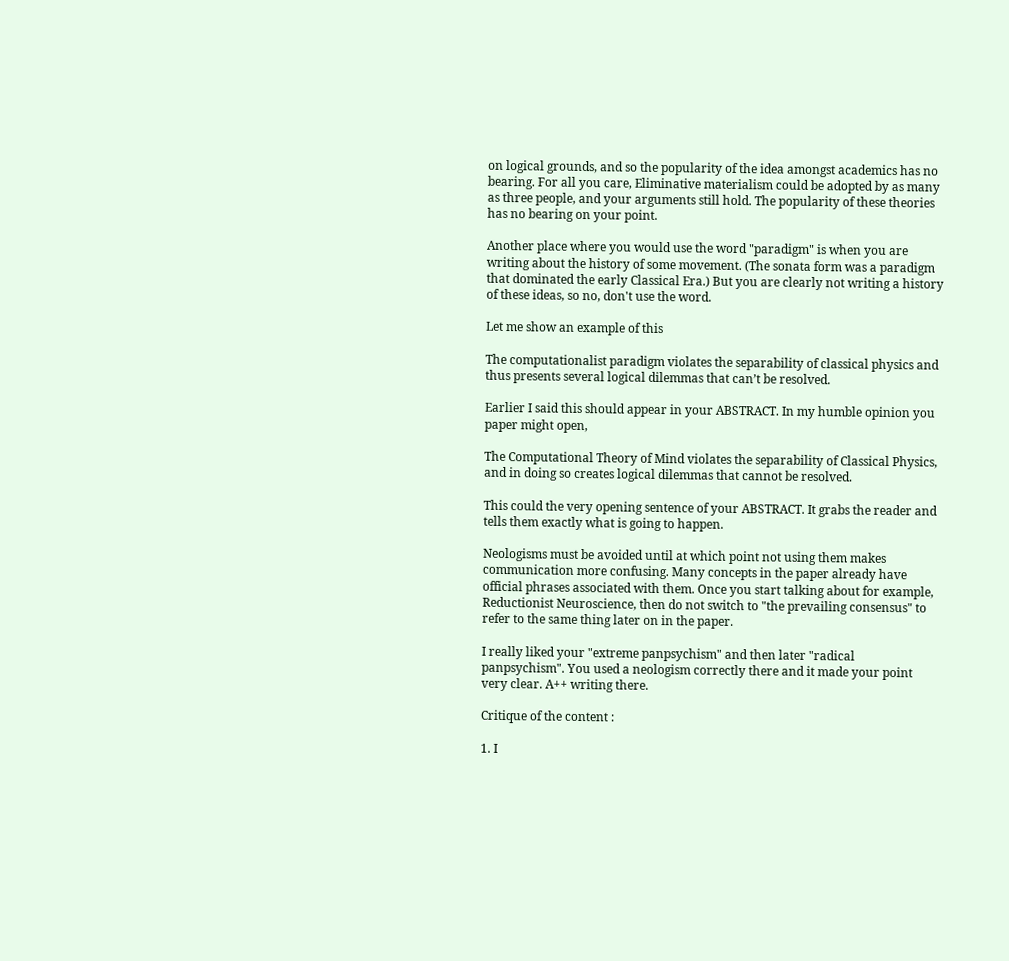on logical grounds, and so the popularity of the idea amongst academics has no bearing. For all you care, Eliminative materialism could be adopted by as many as three people, and your arguments still hold. The popularity of these theories has no bearing on your point.

Another place where you would use the word "paradigm" is when you are writing about the history of some movement. (The sonata form was a paradigm that dominated the early Classical Era.) But you are clearly not writing a history of these ideas, so no, don't use the word.

Let me show an example of this

The computationalist paradigm violates the separability of classical physics and thus presents several logical dilemmas that can’t be resolved.

Earlier I said this should appear in your ABSTRACT. In my humble opinion you paper might open,

The Computational Theory of Mind violates the separability of Classical Physics, and in doing so creates logical dilemmas that cannot be resolved.

This could the very opening sentence of your ABSTRACT. It grabs the reader and tells them exactly what is going to happen.

Neologisms must be avoided until at which point not using them makes communication more confusing. Many concepts in the paper already have official phrases associated with them. Once you start talking about for example, Reductionist Neuroscience, then do not switch to "the prevailing consensus" to refer to the same thing later on in the paper.

I really liked your "extreme panpsychism" and then later "radical panpsychism". You used a neologism correctly there and it made your point very clear. A++ writing there.

Critique of the content :

1. I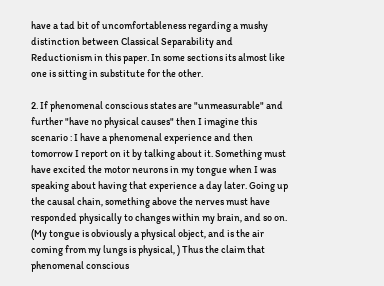have a tad bit of uncomfortableness regarding a mushy distinction between Classical Separability and Reductionism in this paper. In some sections its almost like one is sitting in substitute for the other.

2. If phenomenal conscious states are "unmeasurable" and further "have no physical causes" then I imagine this scenario : I have a phenomenal experience and then tomorrow I report on it by talking about it. Something must have excited the motor neurons in my tongue when I was speaking about having that experience a day later. Going up the causal chain, something above the nerves must have responded physically to changes within my brain, and so on. (My tongue is obviously a physical object, and is the air coming from my lungs is physical, ) Thus the claim that phenomenal conscious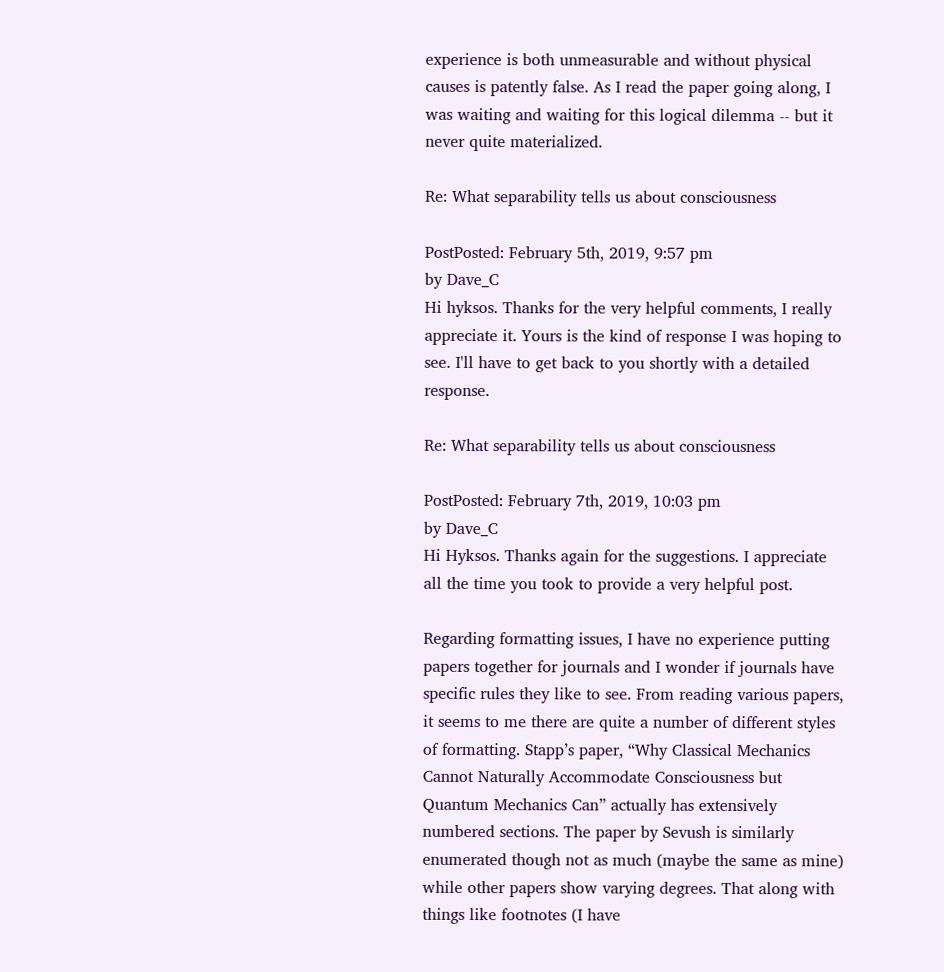experience is both unmeasurable and without physical causes is patently false. As I read the paper going along, I was waiting and waiting for this logical dilemma -- but it never quite materialized.

Re: What separability tells us about consciousness

PostPosted: February 5th, 2019, 9:57 pm
by Dave_C
Hi hyksos. Thanks for the very helpful comments, I really appreciate it. Yours is the kind of response I was hoping to see. I'll have to get back to you shortly with a detailed response.

Re: What separability tells us about consciousness

PostPosted: February 7th, 2019, 10:03 pm
by Dave_C
Hi Hyksos. Thanks again for the suggestions. I appreciate all the time you took to provide a very helpful post.

Regarding formatting issues, I have no experience putting papers together for journals and I wonder if journals have specific rules they like to see. From reading various papers, it seems to me there are quite a number of different styles of formatting. Stapp’s paper, “Why Classical Mechanics Cannot Naturally Accommodate Consciousness but Quantum Mechanics Can” actually has extensively numbered sections. The paper by Sevush is similarly enumerated though not as much (maybe the same as mine) while other papers show varying degrees. That along with things like footnotes (I have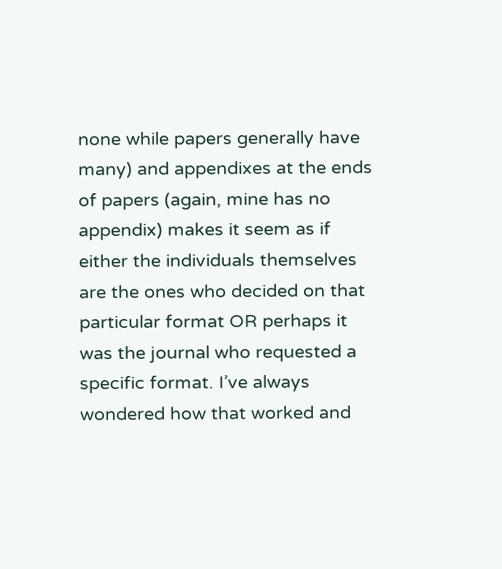none while papers generally have many) and appendixes at the ends of papers (again, mine has no appendix) makes it seem as if either the individuals themselves are the ones who decided on that particular format OR perhaps it was the journal who requested a specific format. I’ve always wondered how that worked and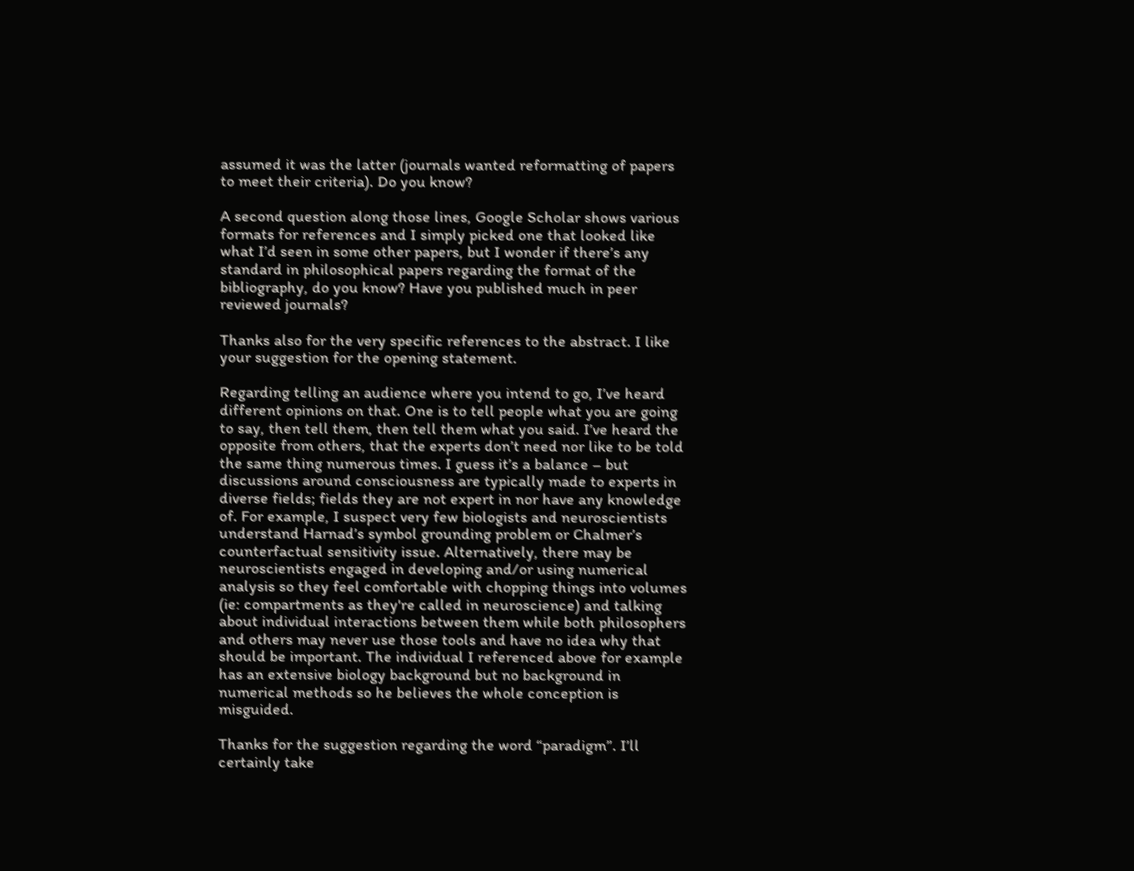assumed it was the latter (journals wanted reformatting of papers to meet their criteria). Do you know?

A second question along those lines, Google Scholar shows various formats for references and I simply picked one that looked like what I’d seen in some other papers, but I wonder if there’s any standard in philosophical papers regarding the format of the bibliography, do you know? Have you published much in peer reviewed journals?

Thanks also for the very specific references to the abstract. I like your suggestion for the opening statement.

Regarding telling an audience where you intend to go, I’ve heard different opinions on that. One is to tell people what you are going to say, then tell them, then tell them what you said. I’ve heard the opposite from others, that the experts don’t need nor like to be told the same thing numerous times. I guess it’s a balance – but discussions around consciousness are typically made to experts in diverse fields; fields they are not expert in nor have any knowledge of. For example, I suspect very few biologists and neuroscientists understand Harnad’s symbol grounding problem or Chalmer’s counterfactual sensitivity issue. Alternatively, there may be neuroscientists engaged in developing and/or using numerical analysis so they feel comfortable with chopping things into volumes (ie: compartments as they're called in neuroscience) and talking about individual interactions between them while both philosophers and others may never use those tools and have no idea why that should be important. The individual I referenced above for example has an extensive biology background but no background in numerical methods so he believes the whole conception is misguided.

Thanks for the suggestion regarding the word “paradigm”. I’ll certainly take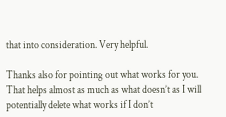that into consideration. Very helpful.

Thanks also for pointing out what works for you. That helps almost as much as what doesn’t as I will potentially delete what works if I don’t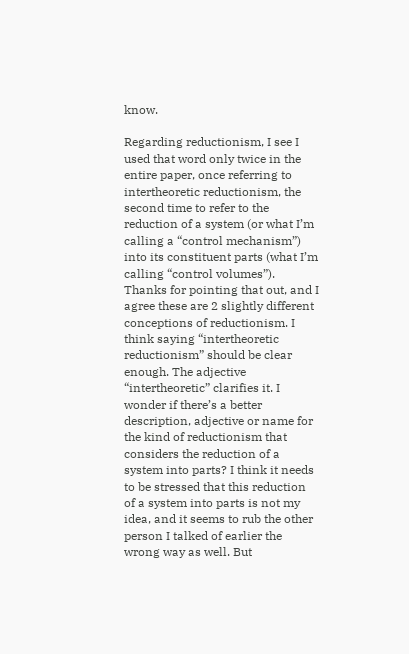know.

Regarding reductionism, I see I used that word only twice in the entire paper, once referring to intertheoretic reductionism, the second time to refer to the reduction of a system (or what I’m calling a “control mechanism”) into its constituent parts (what I’m calling “control volumes”). Thanks for pointing that out, and I agree these are 2 slightly different conceptions of reductionism. I think saying “intertheoretic reductionism” should be clear enough. The adjective “intertheoretic” clarifies it. I wonder if there’s a better description, adjective or name for the kind of reductionism that considers the reduction of a system into parts? I think it needs to be stressed that this reduction of a system into parts is not my idea, and it seems to rub the other person I talked of earlier the wrong way as well. But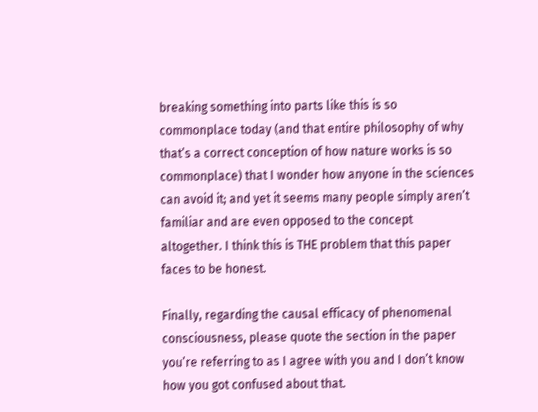breaking something into parts like this is so commonplace today (and that entire philosophy of why that’s a correct conception of how nature works is so commonplace) that I wonder how anyone in the sciences can avoid it; and yet it seems many people simply aren’t familiar and are even opposed to the concept altogether. I think this is THE problem that this paper faces to be honest.

Finally, regarding the causal efficacy of phenomenal consciousness, please quote the section in the paper you’re referring to as I agree with you and I don’t know how you got confused about that.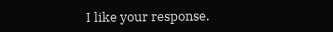I like your response.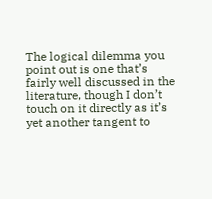The logical dilemma you point out is one that’s fairly well discussed in the literature, though I don’t touch on it directly as it’s yet another tangent to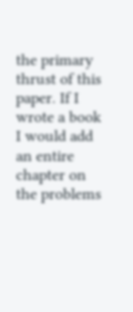the primary thrust of this paper. If I wrote a book I would add an entire chapter on the problems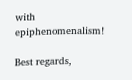with epiphenomenalism!

Best regards,